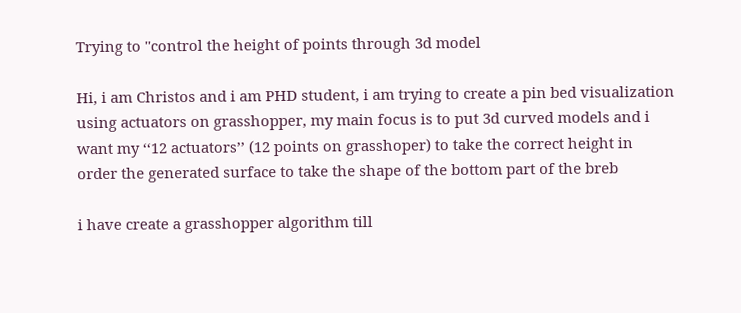Trying to ''control the height of points through 3d model

Hi, i am Christos and i am PHD student, i am trying to create a pin bed visualization using actuators on grasshopper, my main focus is to put 3d curved models and i want my ‘‘12 actuators’’ (12 points on grasshoper) to take the correct height in order the generated surface to take the shape of the bottom part of the breb

i have create a grasshopper algorithm till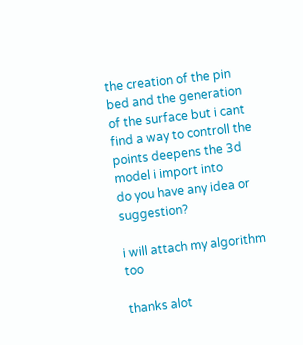the creation of the pin bed and the generation of the surface but i cant find a way to controll the points deepens the 3d model i import into
do you have any idea or suggestion?

i will attach my algorithm too

thanks alot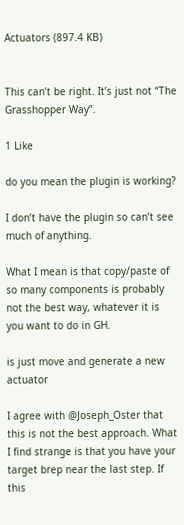Actuators (897.4 KB)


This can’t be right. It’s just not “The Grasshopper Way”.

1 Like

do you mean the plugin is working?

I don’t have the plugin so can’t see much of anything.

What I mean is that copy/paste of so many components is probably not the best way, whatever it is you want to do in GH.

is just move and generate a new actuator

I agree with @Joseph_Oster that this is not the best approach. What I find strange is that you have your target brep near the last step. If this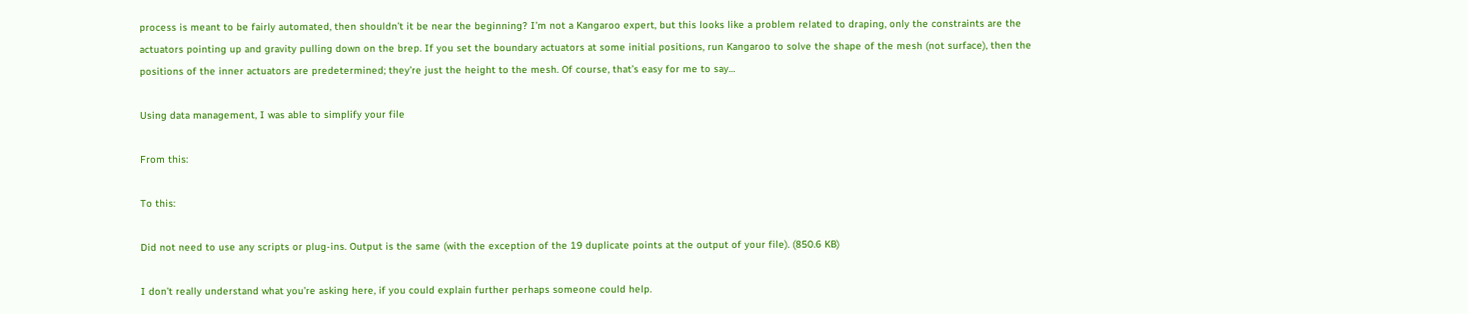process is meant to be fairly automated, then shouldn’t it be near the beginning? I’m not a Kangaroo expert, but this looks like a problem related to draping, only the constraints are the actuators pointing up and gravity pulling down on the brep. If you set the boundary actuators at some initial positions, run Kangaroo to solve the shape of the mesh (not surface), then the positions of the inner actuators are predetermined; they’re just the height to the mesh. Of course, that’s easy for me to say…

Using data management, I was able to simplify your file

From this:

To this:

Did not need to use any scripts or plug-ins. Output is the same (with the exception of the 19 duplicate points at the output of your file). (850.6 KB)

I don’t really understand what you’re asking here, if you could explain further perhaps someone could help.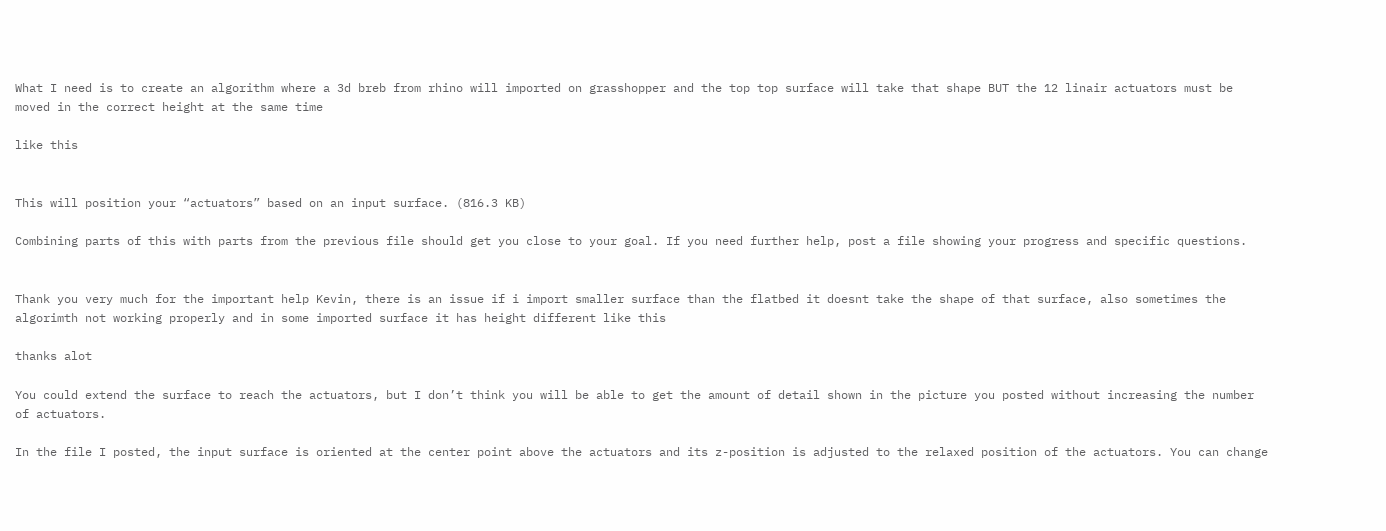What I need is to create an algorithm where a 3d breb from rhino will imported on grasshopper and the top top surface will take that shape BUT the 12 linair actuators must be moved in the correct height at the same time

like this


This will position your “actuators” based on an input surface. (816.3 KB)

Combining parts of this with parts from the previous file should get you close to your goal. If you need further help, post a file showing your progress and specific questions.


Thank you very much for the important help Kevin, there is an issue if i import smaller surface than the flatbed it doesnt take the shape of that surface, also sometimes the algorimth not working properly and in some imported surface it has height different like this

thanks alot

You could extend the surface to reach the actuators, but I don’t think you will be able to get the amount of detail shown in the picture you posted without increasing the number of actuators.

In the file I posted, the input surface is oriented at the center point above the actuators and its z-position is adjusted to the relaxed position of the actuators. You can change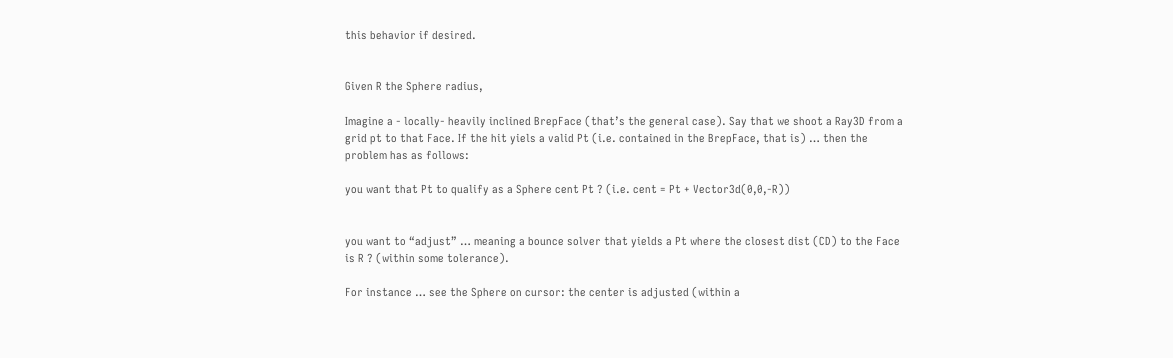this behavior if desired.


Given R the Sphere radius,

Imagine a - locally- heavily inclined BrepFace (that’s the general case). Say that we shoot a Ray3D from a grid pt to that Face. If the hit yiels a valid Pt (i.e. contained in the BrepFace, that is) … then the problem has as follows:

you want that Pt to qualify as a Sphere cent Pt ? (i.e. cent = Pt + Vector3d(0,0,-R))


you want to “adjust” … meaning a bounce solver that yields a Pt where the closest dist (CD) to the Face is R ? (within some tolerance).

For instance … see the Sphere on cursor: the center is adjusted (within a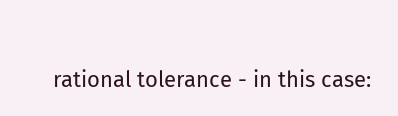rational tolerance - in this case: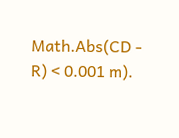Math.Abs(CD - R) < 0.001 m).